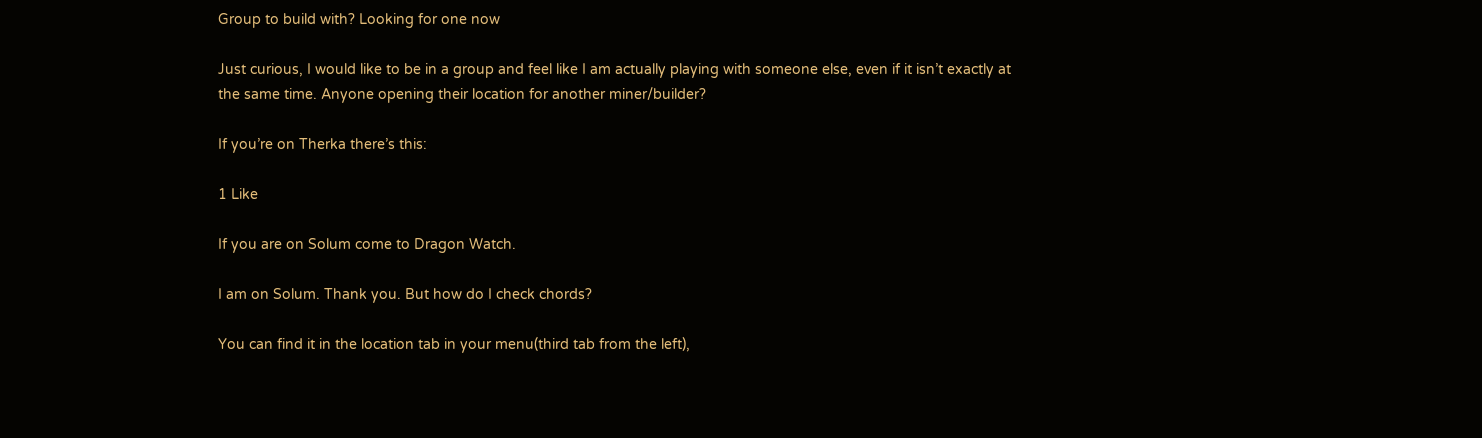Group to build with? Looking for one now

Just curious, I would like to be in a group and feel like I am actually playing with someone else, even if it isn’t exactly at the same time. Anyone opening their location for another miner/builder?

If you’re on Therka there’s this:

1 Like

If you are on Solum come to Dragon Watch.

I am on Solum. Thank you. But how do I check chords?

You can find it in the location tab in your menu(third tab from the left),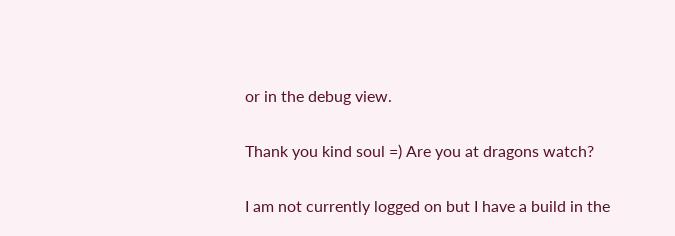or in the debug view.

Thank you kind soul =) Are you at dragons watch?

I am not currently logged on but I have a build in the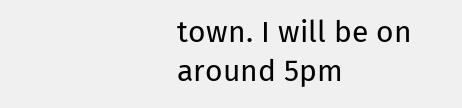town. I will be on around 5pm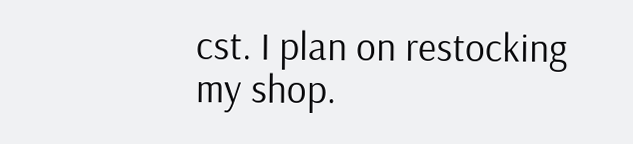cst. I plan on restocking my shop.